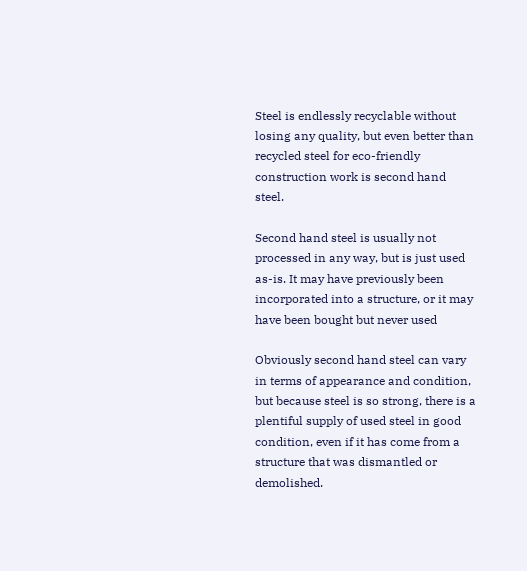Steel is endlessly recyclable without losing any quality, but even better than recycled steel for eco-friendly construction work is second hand steel.

Second hand steel is usually not processed in any way, but is just used as-is. It may have previously been incorporated into a structure, or it may have been bought but never used

Obviously second hand steel can vary in terms of appearance and condition, but because steel is so strong, there is a plentiful supply of used steel in good condition, even if it has come from a structure that was dismantled or demolished.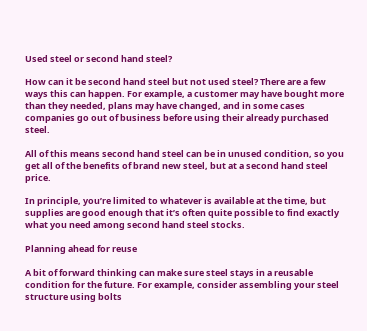Used steel or second hand steel?

How can it be second hand steel but not used steel? There are a few ways this can happen. For example, a customer may have bought more than they needed, plans may have changed, and in some cases companies go out of business before using their already purchased steel.

All of this means second hand steel can be in unused condition, so you get all of the benefits of brand new steel, but at a second hand steel price.

In principle, you’re limited to whatever is available at the time, but supplies are good enough that it’s often quite possible to find exactly what you need among second hand steel stocks.

Planning ahead for reuse

A bit of forward thinking can make sure steel stays in a reusable condition for the future. For example, consider assembling your steel structure using bolts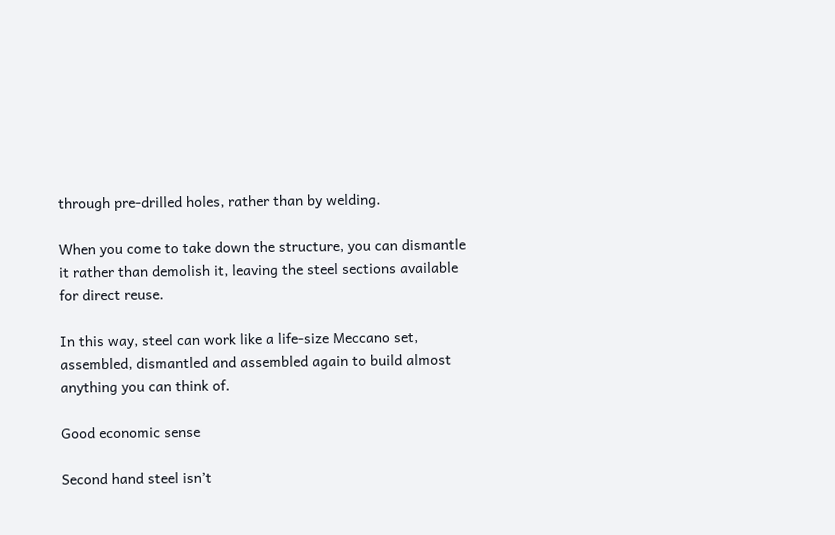through pre-drilled holes, rather than by welding.

When you come to take down the structure, you can dismantle it rather than demolish it, leaving the steel sections available for direct reuse.

In this way, steel can work like a life-size Meccano set, assembled, dismantled and assembled again to build almost anything you can think of.

Good economic sense

Second hand steel isn’t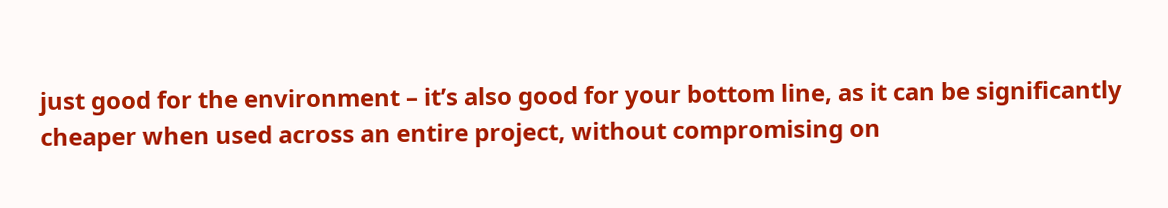just good for the environment – it’s also good for your bottom line, as it can be significantly cheaper when used across an entire project, without compromising on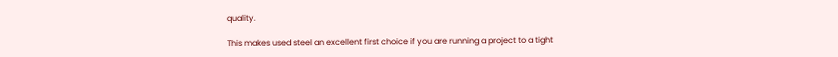quality.

This makes used steel an excellent first choice if you are running a project to a tight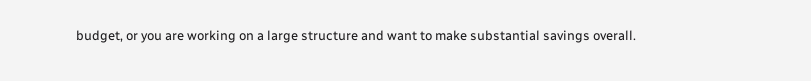budget, or you are working on a large structure and want to make substantial savings overall.